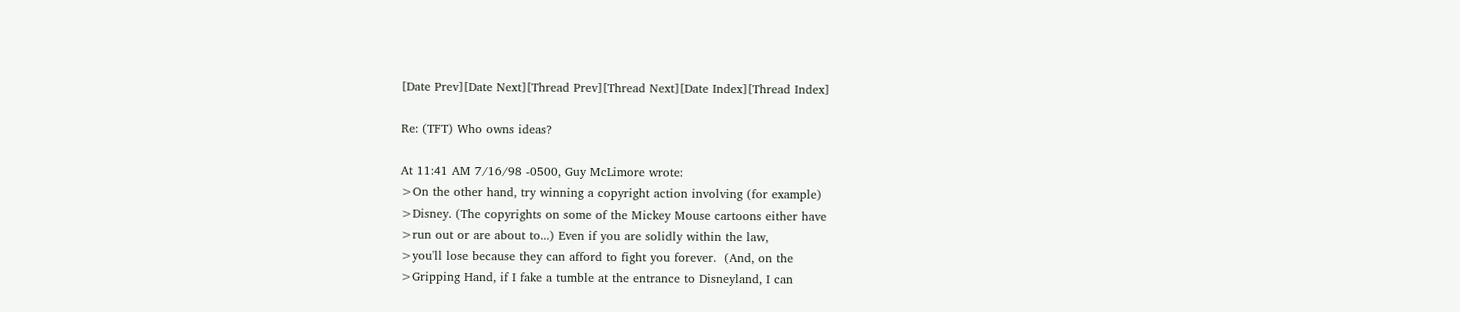[Date Prev][Date Next][Thread Prev][Thread Next][Date Index][Thread Index]

Re: (TFT) Who owns ideas?

At 11:41 AM 7/16/98 -0500, Guy McLimore wrote:
>On the other hand, try winning a copyright action involving (for example)
>Disney. (The copyrights on some of the Mickey Mouse cartoons either have
>run out or are about to...) Even if you are solidly within the law,
>you'll lose because they can afford to fight you forever.  (And, on the
>Gripping Hand, if I fake a tumble at the entrance to Disneyland, I can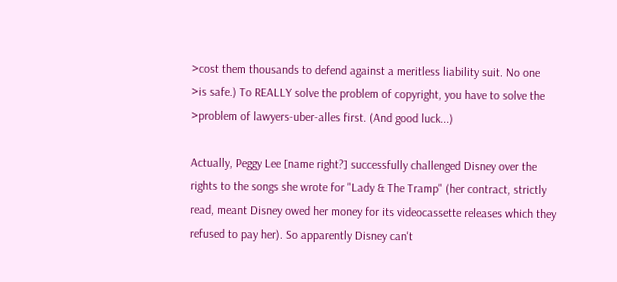>cost them thousands to defend against a meritless liability suit. No one
>is safe.) To REALLY solve the problem of copyright, you have to solve the
>problem of lawyers-uber-alles first. (And good luck...)

Actually, Peggy Lee [name right?] successfully challenged Disney over the
rights to the songs she wrote for "Lady & The Tramp" (her contract, strictly
read, meant Disney owed her money for its videocassette releases which they
refused to pay her). So apparently Disney can't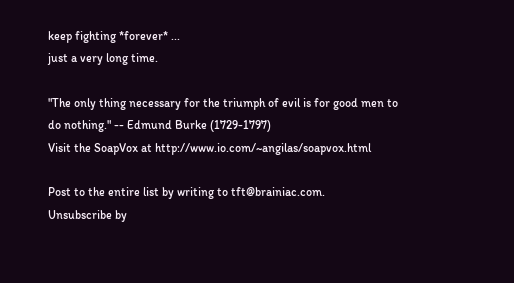keep fighting *forever* ...
just a very long time.

"The only thing necessary for the triumph of evil is for good men to
do nothing." -- Edmund Burke (1729-1797)
Visit the SoapVox at http://www.io.com/~angilas/soapvox.html

Post to the entire list by writing to tft@brainiac.com.
Unsubscribe by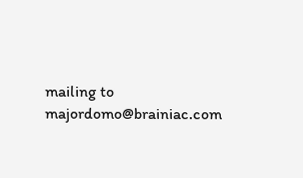mailing to majordomo@brainiac.com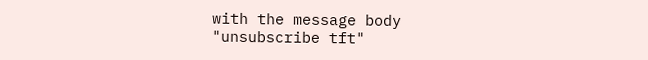with the message body
"unsubscribe tft"